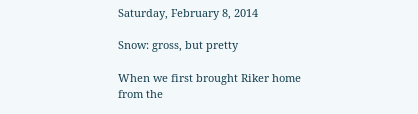Saturday, February 8, 2014

Snow: gross, but pretty

When we first brought Riker home from the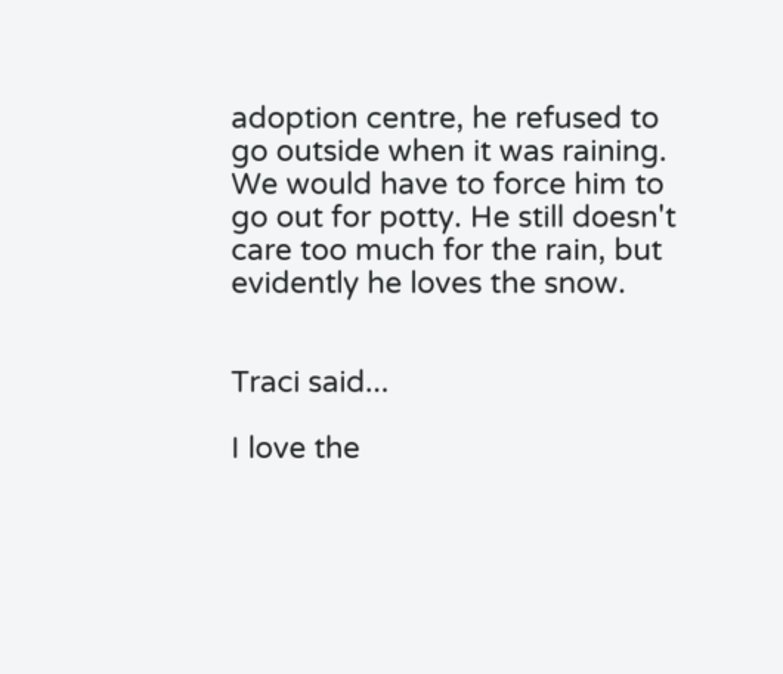adoption centre, he refused to go outside when it was raining. We would have to force him to go out for potty. He still doesn't care too much for the rain, but evidently he loves the snow.


Traci said...

I love the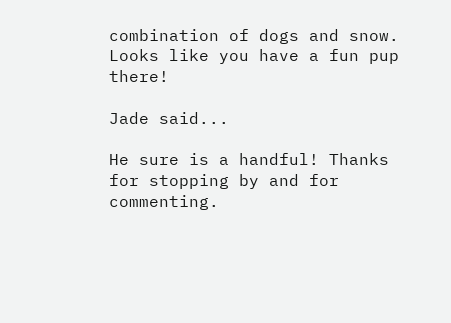combination of dogs and snow. Looks like you have a fun pup there!

Jade said...

He sure is a handful! Thanks for stopping by and for commenting.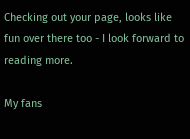Checking out your page, looks like fun over there too - I look forward to reading more.

My fans